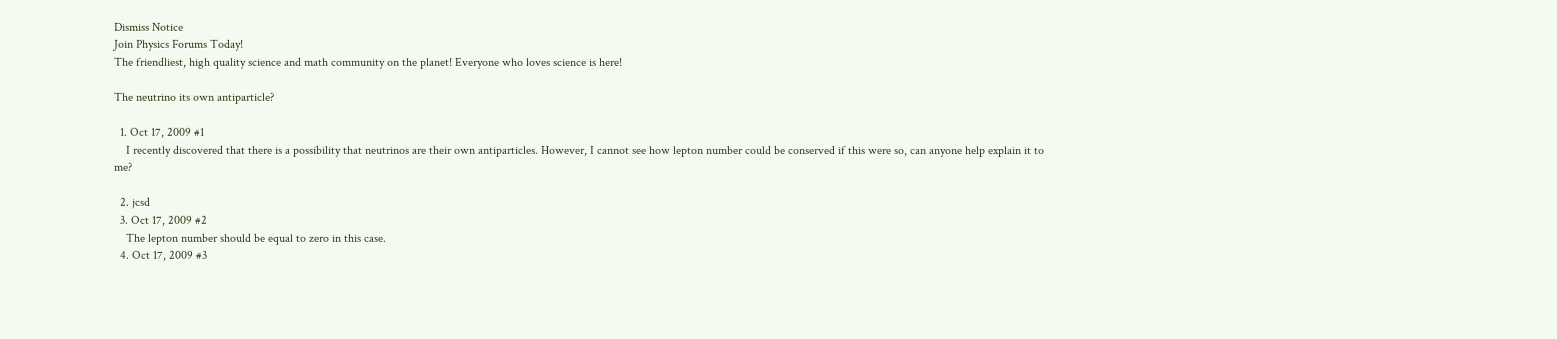Dismiss Notice
Join Physics Forums Today!
The friendliest, high quality science and math community on the planet! Everyone who loves science is here!

The neutrino its own antiparticle?

  1. Oct 17, 2009 #1
    I recently discovered that there is a possibility that neutrinos are their own antiparticles. However, I cannot see how lepton number could be conserved if this were so, can anyone help explain it to me?

  2. jcsd
  3. Oct 17, 2009 #2
    The lepton number should be equal to zero in this case.
  4. Oct 17, 2009 #3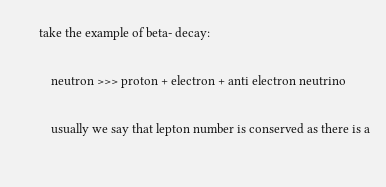take the example of beta- decay:

    neutron >>> proton + electron + anti electron neutrino

    usually we say that lepton number is conserved as there is a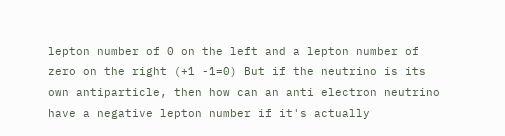lepton number of 0 on the left and a lepton number of zero on the right (+1 -1=0) But if the neutrino is its own antiparticle, then how can an anti electron neutrino have a negative lepton number if it's actually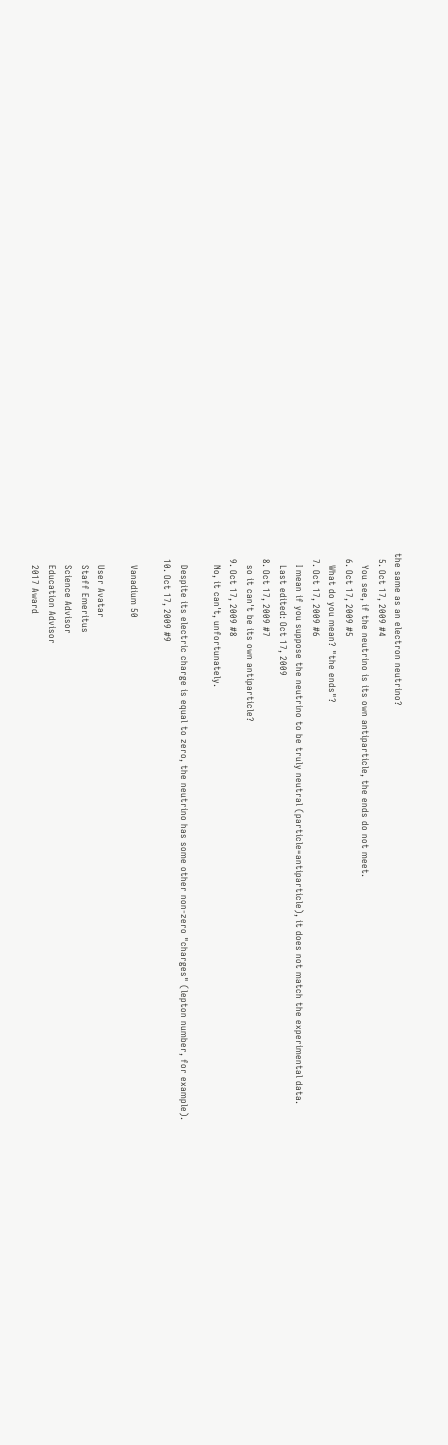the same as an electron neutrino?
  5. Oct 17, 2009 #4
    You see, if the neutrino is its own antiparticle, the ends do not meet.
  6. Oct 17, 2009 #5
    What do you mean? "the ends"?
  7. Oct 17, 2009 #6
    I mean if you suppose the neutrino to be truly neutral (particle=antiparticle), it does not match the experimental data.
    Last edited: Oct 17, 2009
  8. Oct 17, 2009 #7
    so it can't be its own antiparticle?
  9. Oct 17, 2009 #8
    No, it can't, unfortunately.

    Despite its electric charge is equal to zero, the neutrino has some other non-zero "charges" (lepton number, for example).
  10. Oct 17, 2009 #9

    Vanadium 50

    User Avatar
    Staff Emeritus
    Science Advisor
    Education Advisor
    2017 Award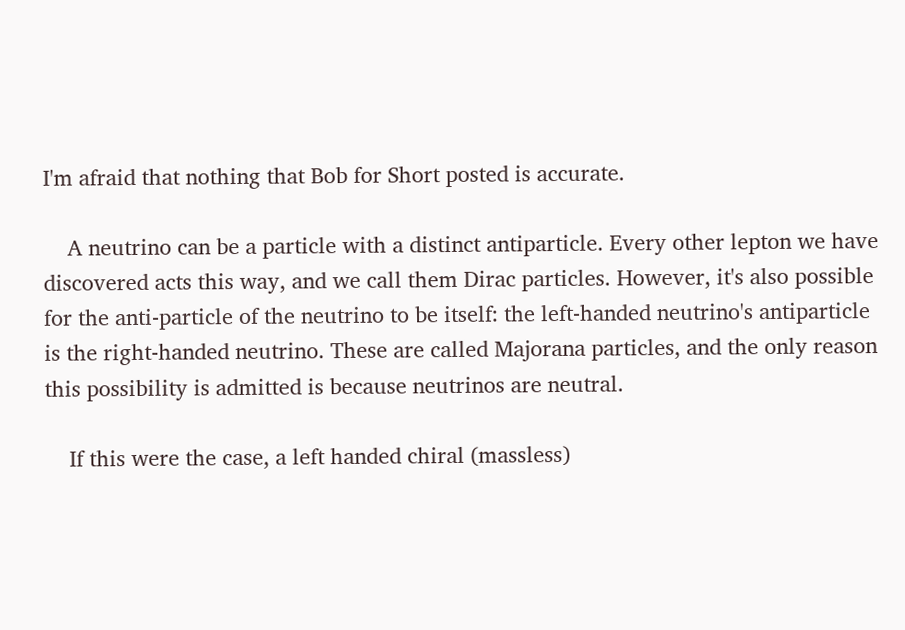I'm afraid that nothing that Bob for Short posted is accurate.

    A neutrino can be a particle with a distinct antiparticle. Every other lepton we have discovered acts this way, and we call them Dirac particles. However, it's also possible for the anti-particle of the neutrino to be itself: the left-handed neutrino's antiparticle is the right-handed neutrino. These are called Majorana particles, and the only reason this possibility is admitted is because neutrinos are neutral.

    If this were the case, a left handed chiral (massless)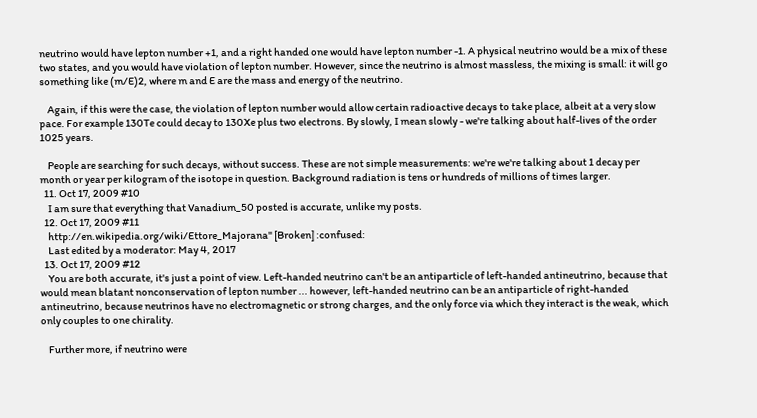neutrino would have lepton number +1, and a right handed one would have lepton number -1. A physical neutrino would be a mix of these two states, and you would have violation of lepton number. However, since the neutrino is almost massless, the mixing is small: it will go something like (m/E)2, where m and E are the mass and energy of the neutrino.

    Again, if this were the case, the violation of lepton number would allow certain radioactive decays to take place, albeit at a very slow pace. For example 130Te could decay to 130Xe plus two electrons. By slowly, I mean slowly - we're talking about half-lives of the order 1025 years.

    People are searching for such decays, without success. These are not simple measurements: we're we're talking about 1 decay per month or year per kilogram of the isotope in question. Background radiation is tens or hundreds of millions of times larger.
  11. Oct 17, 2009 #10
    I am sure that everything that Vanadium_50 posted is accurate, unlike my posts.
  12. Oct 17, 2009 #11
    http://en.wikipedia.org/wiki/Ettore_Majorana" [Broken] :confused:
    Last edited by a moderator: May 4, 2017
  13. Oct 17, 2009 #12
    You are both accurate, it's just a point of view. Left-handed neutrino can't be an antiparticle of left-handed antineutrino, because that would mean blatant nonconservation of lepton number ... however, left-handed neutrino can be an antiparticle of right-handed antineutrino, because neutrinos have no electromagnetic or strong charges, and the only force via which they interact is the weak, which only couples to one chirality.

    Further more, if neutrino were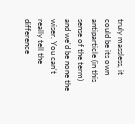truly massless, it could be its own antiparticle (in this sense of the term) and we'd be none the wiser. You can't really tell the difference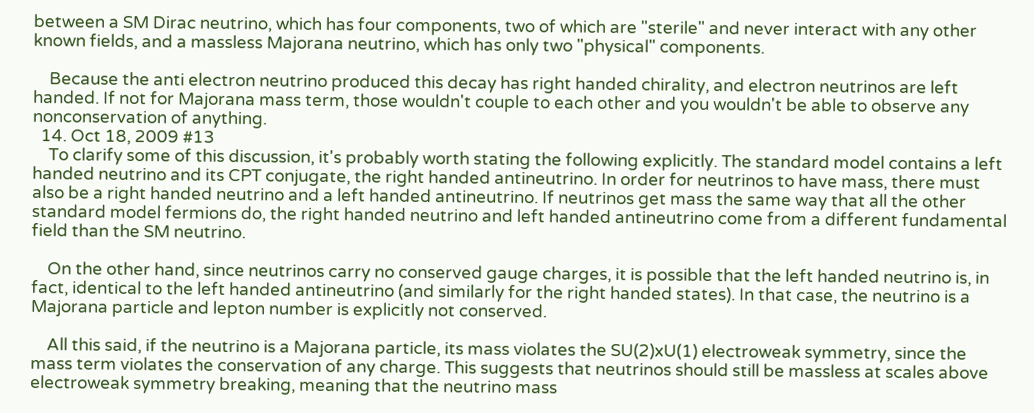between a SM Dirac neutrino, which has four components, two of which are "sterile" and never interact with any other known fields, and a massless Majorana neutrino, which has only two "physical" components.

    Because the anti electron neutrino produced this decay has right handed chirality, and electron neutrinos are left handed. If not for Majorana mass term, those wouldn't couple to each other and you wouldn't be able to observe any nonconservation of anything.
  14. Oct 18, 2009 #13
    To clarify some of this discussion, it's probably worth stating the following explicitly. The standard model contains a left handed neutrino and its CPT conjugate, the right handed antineutrino. In order for neutrinos to have mass, there must also be a right handed neutrino and a left handed antineutrino. If neutrinos get mass the same way that all the other standard model fermions do, the right handed neutrino and left handed antineutrino come from a different fundamental field than the SM neutrino.

    On the other hand, since neutrinos carry no conserved gauge charges, it is possible that the left handed neutrino is, in fact, identical to the left handed antineutrino (and similarly for the right handed states). In that case, the neutrino is a Majorana particle and lepton number is explicitly not conserved.

    All this said, if the neutrino is a Majorana particle, its mass violates the SU(2)xU(1) electroweak symmetry, since the mass term violates the conservation of any charge. This suggests that neutrinos should still be massless at scales above electroweak symmetry breaking, meaning that the neutrino mass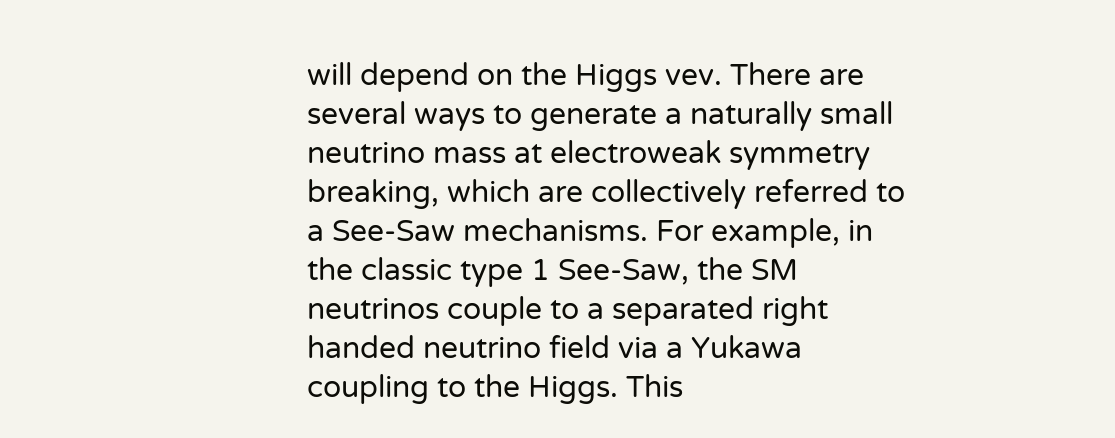will depend on the Higgs vev. There are several ways to generate a naturally small neutrino mass at electroweak symmetry breaking, which are collectively referred to a See-Saw mechanisms. For example, in the classic type 1 See-Saw, the SM neutrinos couple to a separated right handed neutrino field via a Yukawa coupling to the Higgs. This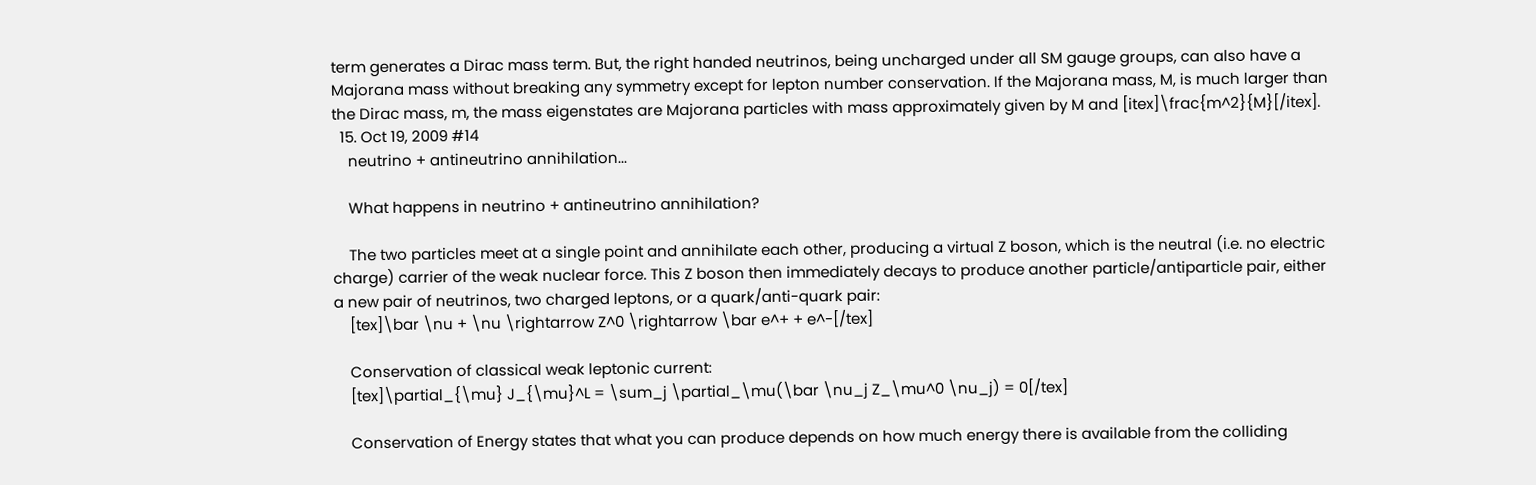term generates a Dirac mass term. But, the right handed neutrinos, being uncharged under all SM gauge groups, can also have a Majorana mass without breaking any symmetry except for lepton number conservation. If the Majorana mass, M, is much larger than the Dirac mass, m, the mass eigenstates are Majorana particles with mass approximately given by M and [itex]\frac{m^2}{M}[/itex].
  15. Oct 19, 2009 #14
    neutrino + antineutrino annihilation...

    What happens in neutrino + antineutrino annihilation?

    The two particles meet at a single point and annihilate each other, producing a virtual Z boson, which is the neutral (i.e. no electric charge) carrier of the weak nuclear force. This Z boson then immediately decays to produce another particle/antiparticle pair, either a new pair of neutrinos, two charged leptons, or a quark/anti-quark pair:
    [tex]\bar \nu + \nu \rightarrow Z^0 \rightarrow \bar e^+ + e^-[/tex]

    Conservation of classical weak leptonic current:
    [tex]\partial_{\mu} J_{\mu}^L = \sum_j \partial_\mu(\bar \nu_j Z_\mu^0 \nu_j) = 0[/tex]

    Conservation of Energy states that what you can produce depends on how much energy there is available from the colliding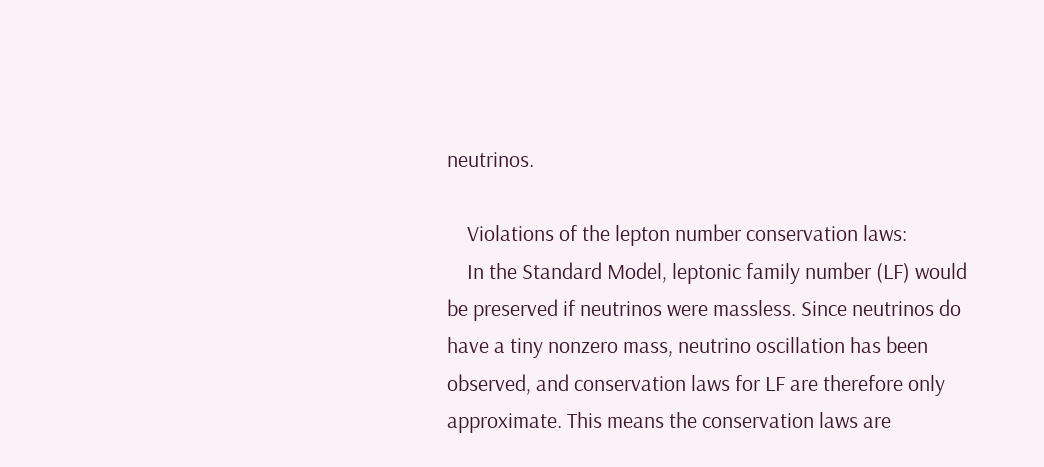neutrinos.

    Violations of the lepton number conservation laws:
    In the Standard Model, leptonic family number (LF) would be preserved if neutrinos were massless. Since neutrinos do have a tiny nonzero mass, neutrino oscillation has been observed, and conservation laws for LF are therefore only approximate. This means the conservation laws are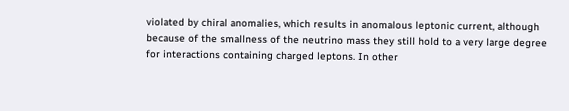violated by chiral anomalies, which results in anomalous leptonic current, although because of the smallness of the neutrino mass they still hold to a very large degree for interactions containing charged leptons. In other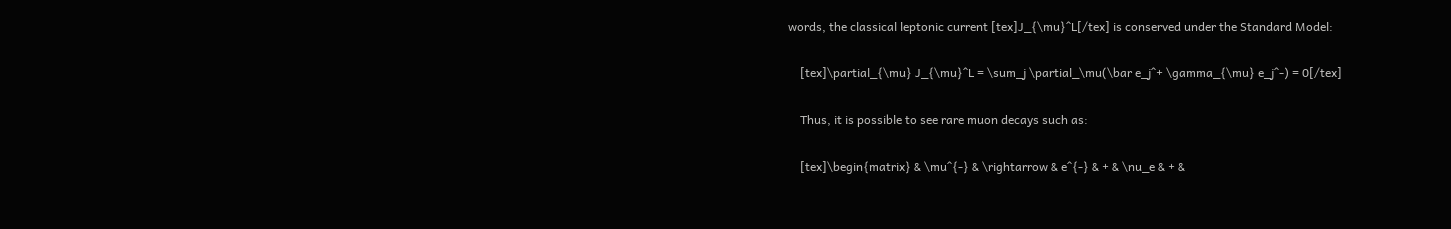words, the classical leptonic current [tex]J_{\mu}^L[/tex] is conserved under the Standard Model:

    [tex]\partial_{\mu} J_{\mu}^L = \sum_j \partial_\mu(\bar e_j^+ \gamma_{\mu} e_j^-) = 0[/tex]

    Thus, it is possible to see rare muon decays such as:

    [tex]\begin{matrix} & \mu^{-} & \rightarrow & e^{-} & + & \nu_e & + &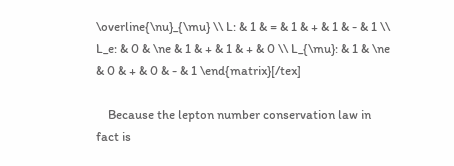\overline{\nu}_{\mu} \\ L: & 1 & = & 1 & + & 1 & - & 1 \\ L_e: & 0 & \ne & 1 & + & 1 & + & 0 \\ L_{\mu}: & 1 & \ne & 0 & + & 0 & - & 1 \end{matrix}[/tex]

    Because the lepton number conservation law in fact is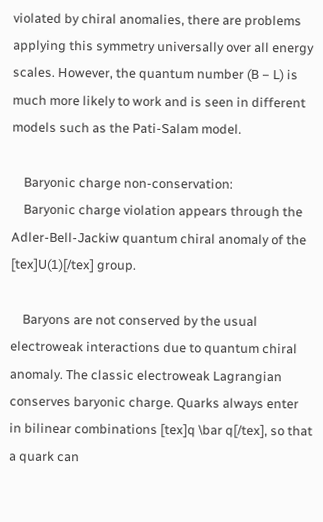violated by chiral anomalies, there are problems applying this symmetry universally over all energy scales. However, the quantum number (B − L) is much more likely to work and is seen in different models such as the Pati-Salam model.

    Baryonic charge non-conservation:
    Baryonic charge violation appears through the Adler-Bell-Jackiw quantum chiral anomaly of the [tex]U(1)[/tex] group.

    Baryons are not conserved by the usual electroweak interactions due to quantum chiral anomaly. The classic electroweak Lagrangian conserves baryonic charge. Quarks always enter in bilinear combinations [tex]q \bar q[/tex], so that a quark can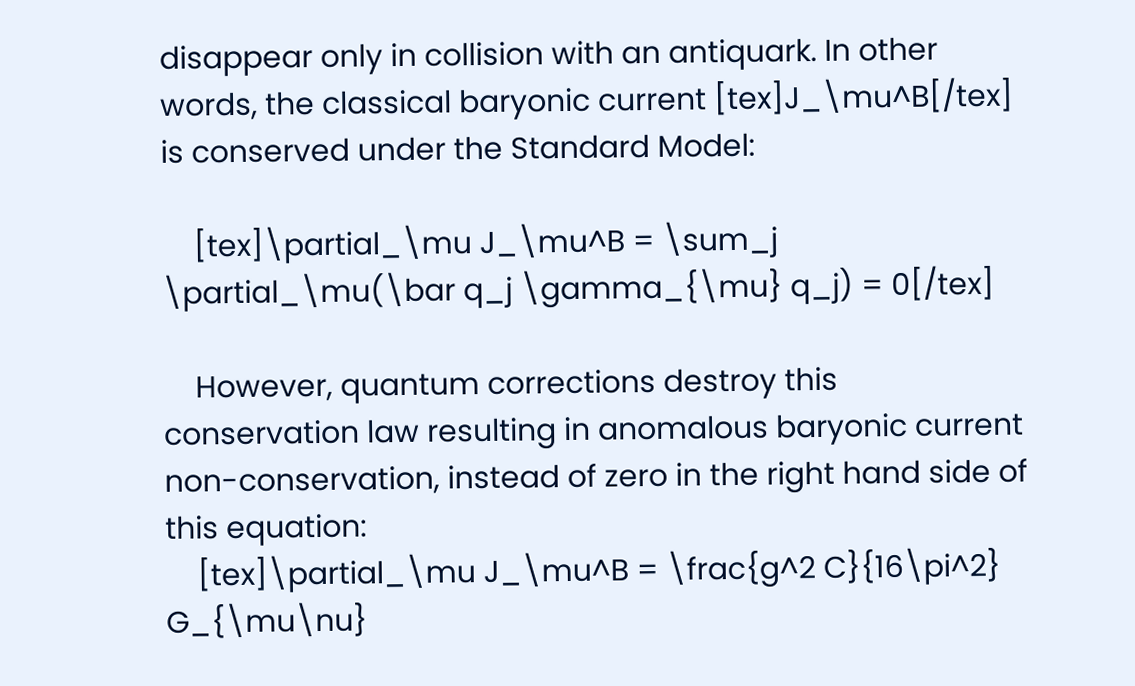disappear only in collision with an antiquark. In other words, the classical baryonic current [tex]J_\mu^B[/tex] is conserved under the Standard Model:

    [tex]\partial_\mu J_\mu^B = \sum_j \partial_\mu(\bar q_j \gamma_{\mu} q_j) = 0[/tex]

    However, quantum corrections destroy this conservation law resulting in anomalous baryonic current non-conservation, instead of zero in the right hand side of this equation:
    [tex]\partial_\mu J_\mu^B = \frac{g^2 C}{16\pi^2} G_{\mu\nu}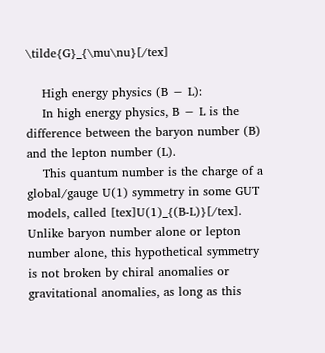\tilde{G}_{\mu\nu}[/tex]

    High energy physics (B − L):
    In high energy physics, B − L is the difference between the baryon number (B) and the lepton number (L).
    This quantum number is the charge of a global/gauge U(1) symmetry in some GUT models, called [tex]U(1)_{(B-L)}[/tex]. Unlike baryon number alone or lepton number alone, this hypothetical symmetry is not broken by chiral anomalies or gravitational anomalies, as long as this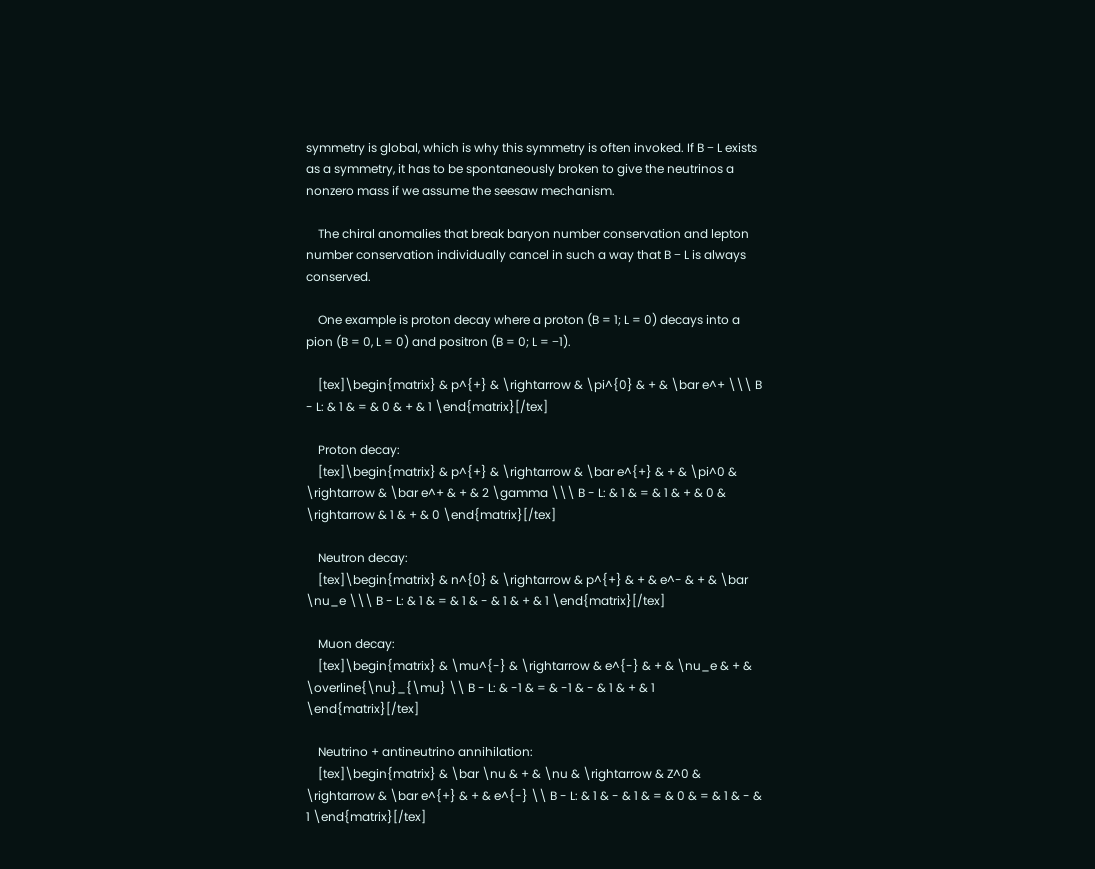symmetry is global, which is why this symmetry is often invoked. If B − L exists as a symmetry, it has to be spontaneously broken to give the neutrinos a nonzero mass if we assume the seesaw mechanism.

    The chiral anomalies that break baryon number conservation and lepton number conservation individually cancel in such a way that B − L is always conserved.

    One example is proton decay where a proton (B = 1; L = 0) decays into a pion (B = 0, L = 0) and positron (B = 0; L = −1).

    [tex]\begin{matrix} & p^{+} & \rightarrow & \pi^{0} & + & \bar e^+ \\\ B - L: & 1 & = & 0 & + & 1 \end{matrix}[/tex]

    Proton decay:
    [tex]\begin{matrix} & p^{+} & \rightarrow & \bar e^{+} & + & \pi^0 & \rightarrow & \bar e^+ & + & 2 \gamma \\\ B - L: & 1 & = & 1 & + & 0 & \rightarrow & 1 & + & 0 \end{matrix}[/tex]

    Neutron decay:
    [tex]\begin{matrix} & n^{0} & \rightarrow & p^{+} & + & e^- & + & \bar \nu_e \\\ B - L: & 1 & = & 1 & - & 1 & + & 1 \end{matrix}[/tex]

    Muon decay:
    [tex]\begin{matrix} & \mu^{-} & \rightarrow & e^{-} & + & \nu_e & + & \overline{\nu}_{\mu} \\ B - L: & -1 & = & -1 & - & 1 & + & 1 \end{matrix}[/tex]

    Neutrino + antineutrino annihilation:
    [tex]\begin{matrix} & \bar \nu & + & \nu & \rightarrow & Z^0 & \rightarrow & \bar e^{+} & + & e^{-} \\ B - L: & 1 & - & 1 & = & 0 & = & 1 & - & 1 \end{matrix}[/tex]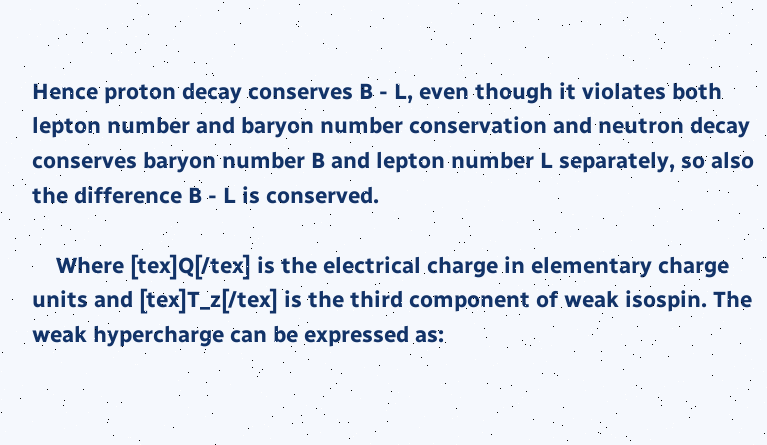Hence proton decay conserves B - L, even though it violates both lepton number and baryon number conservation and neutron decay conserves baryon number B and lepton number L separately, so also the difference B - L is conserved.

    Where [tex]Q[/tex] is the electrical charge in elementary charge units and [tex]T_z[/tex] is the third component of weak isospin. The weak hypercharge can be expressed as: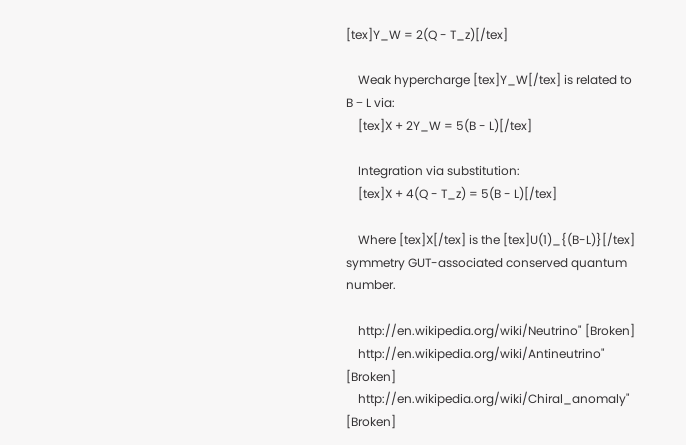[tex]Y_W = 2(Q - T_z)[/tex]

    Weak hypercharge [tex]Y_W[/tex] is related to B − L via:
    [tex]X + 2Y_W = 5(B - L)[/tex]

    Integration via substitution:
    [tex]X + 4(Q - T_z) = 5(B - L)[/tex]

    Where [tex]X[/tex] is the [tex]U(1)_{(B-L)}[/tex] symmetry GUT-associated conserved quantum number.

    http://en.wikipedia.org/wiki/Neutrino" [Broken]
    http://en.wikipedia.org/wiki/Antineutrino" [Broken]
    http://en.wikipedia.org/wiki/Chiral_anomaly" [Broken]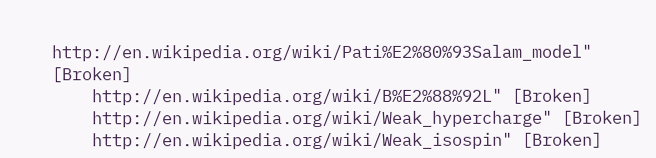http://en.wikipedia.org/wiki/Pati%E2%80%93Salam_model" [Broken]
    http://en.wikipedia.org/wiki/B%E2%88%92L" [Broken]
    http://en.wikipedia.org/wiki/Weak_hypercharge" [Broken]
    http://en.wikipedia.org/wiki/Weak_isospin" [Broken]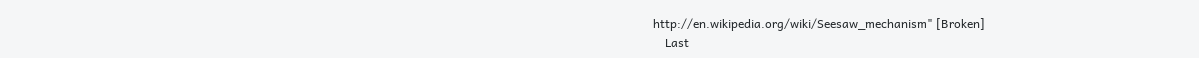http://en.wikipedia.org/wiki/Seesaw_mechanism" [Broken]
    Last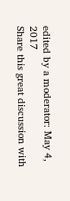edited by a moderator: May 4, 2017
Share this great discussion with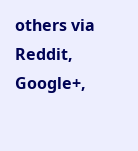others via Reddit, Google+,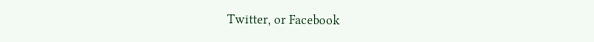Twitter, or Facebook